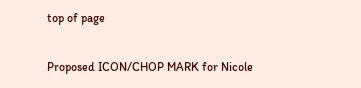top of page


Proposed ICON/CHOP MARK for Nicole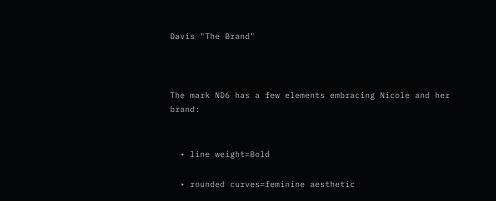Davis "The Brand"



The mark ND6 has a few elements embracing Nicole and her brand:


  • line weight=Bold

  • rounded curves=feminine aesthetic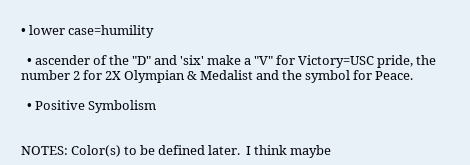• lower case=humility

  • ascender of the "D" and 'six' make a "V" for Victory=USC pride, the number 2 for 2X Olympian & Medalist and the symbol for Peace.

  • Positive Symbolism


NOTES: Color(s) to be defined later.  I think maybe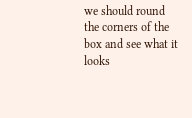we should round the corners of the box and see what it looks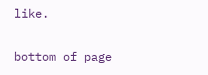like.

bottom of page